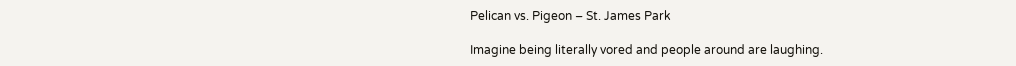Pelican vs. Pigeon – St. James Park

Imagine being literally vored and people around are laughing.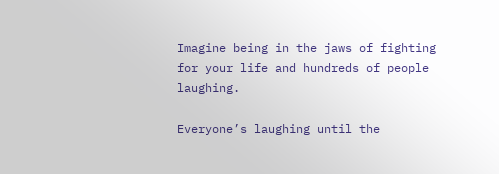Imagine being in the jaws of fighting for your life and hundreds of people laughing.

Everyone’s laughing until the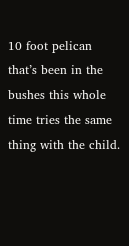10 foot pelican that’s been in the bushes this whole time tries the same thing with the child.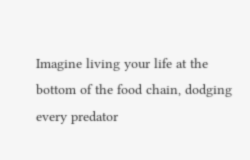Imagine living your life at the bottom of the food chain, dodging every predator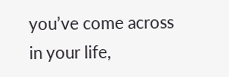you’ve come across in your life,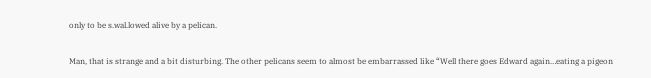only to be s.wal.lowed alive by a pelican.

Man, that is strange and a bit disturbing. The other pelicans seem to almost be embarrassed like “Well there goes Edward again…eating a pigeon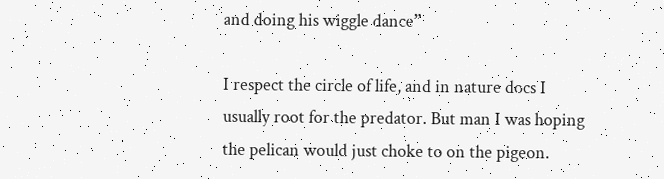and doing his wiggle dance”

I respect the circle of life, and in nature docs I usually root for the predator. But man I was hoping the pelican would just choke to on the pigeon.